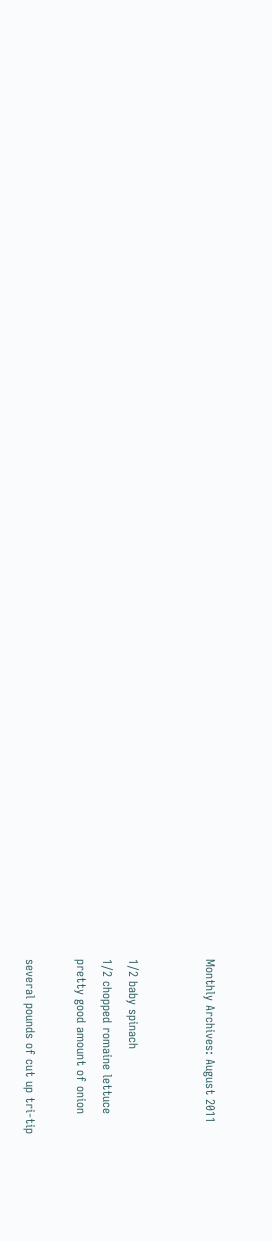Monthly Archives: August 2011


1/2 baby spinach
1/2 chopped romaine lettuce
pretty good amount of onion

several pounds of cut up tri-tip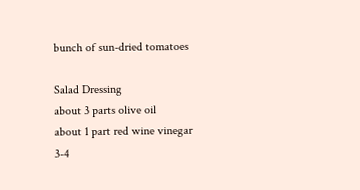bunch of sun-dried tomatoes

Salad Dressing
about 3 parts olive oil
about 1 part red wine vinegar
3-4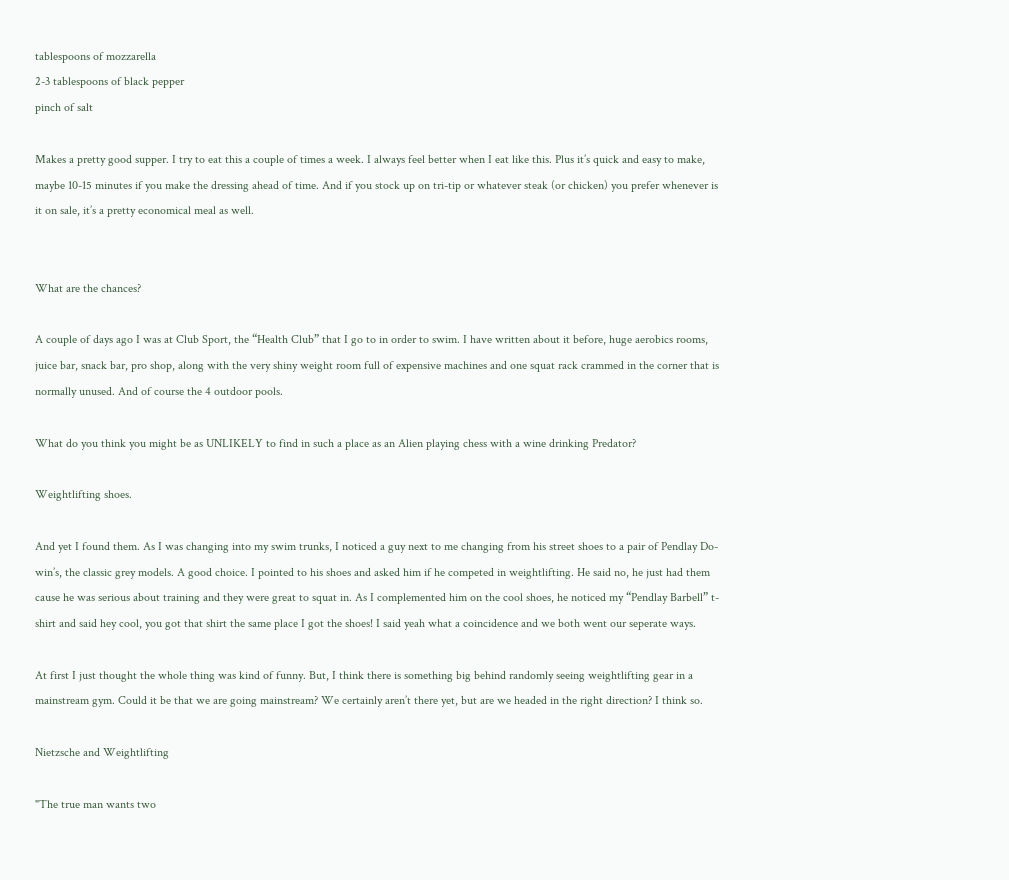tablespoons of mozzarella
2-3 tablespoons of black pepper
pinch of salt

Makes a pretty good supper. I try to eat this a couple of times a week. I always feel better when I eat like this. Plus it’s quick and easy to make, maybe 10-15 minutes if you make the dressing ahead of time. And if you stock up on tri-tip or whatever steak (or chicken) you prefer whenever is it on sale, it’s a pretty economical meal as well.


What are the chances?

A couple of days ago I was at Club Sport, the “Health Club” that I go to in order to swim. I have written about it before, huge aerobics rooms, juice bar, snack bar, pro shop, along with the very shiny weight room full of expensive machines and one squat rack crammed in the corner that is normally unused. And of course the 4 outdoor pools.

What do you think you might be as UNLIKELY to find in such a place as an Alien playing chess with a wine drinking Predator?

Weightlifting shoes.

And yet I found them. As I was changing into my swim trunks, I noticed a guy next to me changing from his street shoes to a pair of Pendlay Do-win’s, the classic grey models. A good choice. I pointed to his shoes and asked him if he competed in weightlifting. He said no, he just had them cause he was serious about training and they were great to squat in. As I complemented him on the cool shoes, he noticed my “Pendlay Barbell” t-shirt and said hey cool, you got that shirt the same place I got the shoes! I said yeah what a coincidence and we both went our seperate ways.

At first I just thought the whole thing was kind of funny. But, I think there is something big behind randomly seeing weightlifting gear in a mainstream gym. Could it be that we are going mainstream? We certainly aren’t there yet, but are we headed in the right direction? I think so.

Nietzsche and Weightlifting

"The true man wants two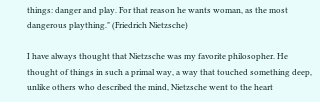things: danger and play. For that reason he wants woman, as the most dangerous plaything." (Friedrich Nietzsche)

I have always thought that Nietzsche was my favorite philosopher. He thought of things in such a primal way, a way that touched something deep, unlike others who described the mind, Nietzsche went to the heart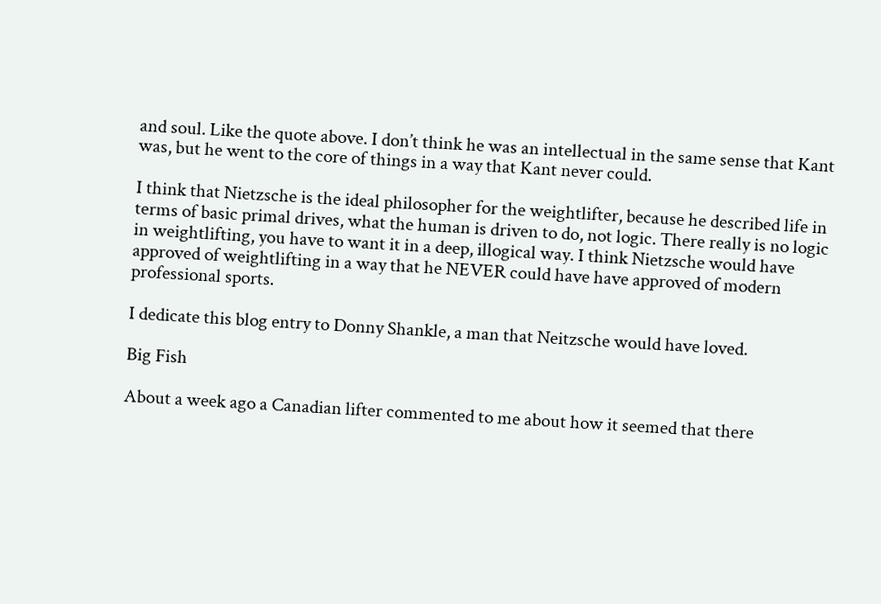and soul. Like the quote above. I don’t think he was an intellectual in the same sense that Kant was, but he went to the core of things in a way that Kant never could.

I think that Nietzsche is the ideal philosopher for the weightlifter, because he described life in terms of basic primal drives, what the human is driven to do, not logic. There really is no logic in weightlifting, you have to want it in a deep, illogical way. I think Nietzsche would have approved of weightlifting in a way that he NEVER could have have approved of modern professional sports.

I dedicate this blog entry to Donny Shankle, a man that Neitzsche would have loved.

Big Fish

About a week ago a Canadian lifter commented to me about how it seemed that there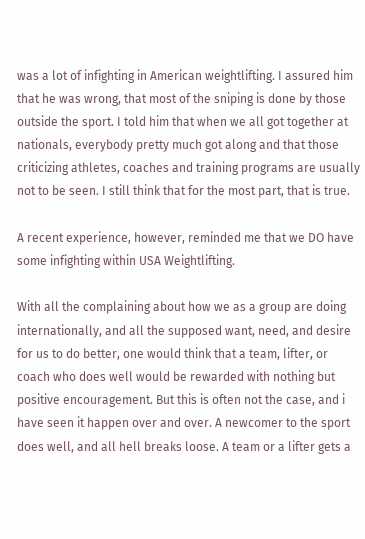was a lot of infighting in American weightlifting. I assured him that he was wrong, that most of the sniping is done by those outside the sport. I told him that when we all got together at nationals, everybody pretty much got along and that those criticizing athletes, coaches and training programs are usually not to be seen. I still think that for the most part, that is true.

A recent experience, however, reminded me that we DO have some infighting within USA Weightlifting.

With all the complaining about how we as a group are doing internationally, and all the supposed want, need, and desire for us to do better, one would think that a team, lifter, or coach who does well would be rewarded with nothing but positive encouragement. But this is often not the case, and i have seen it happen over and over. A newcomer to the sport does well, and all hell breaks loose. A team or a lifter gets a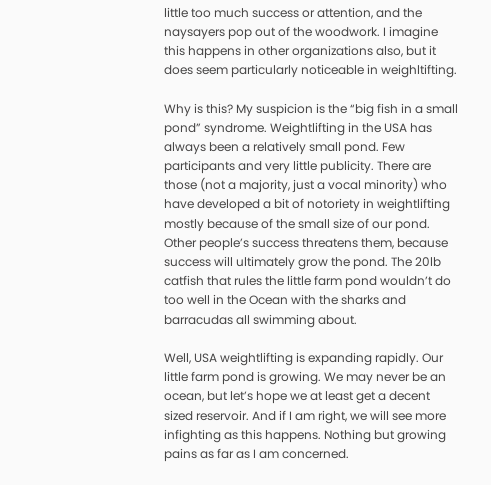little too much success or attention, and the naysayers pop out of the woodwork. I imagine this happens in other organizations also, but it does seem particularly noticeable in weighltifting.

Why is this? My suspicion is the “big fish in a small pond” syndrome. Weightlifting in the USA has always been a relatively small pond. Few participants and very little publicity. There are those (not a majority, just a vocal minority) who have developed a bit of notoriety in weightlifting mostly because of the small size of our pond. Other people’s success threatens them, because success will ultimately grow the pond. The 20lb catfish that rules the little farm pond wouldn’t do too well in the Ocean with the sharks and barracudas all swimming about.

Well, USA weightlifting is expanding rapidly. Our little farm pond is growing. We may never be an ocean, but let’s hope we at least get a decent sized reservoir. And if I am right, we will see more infighting as this happens. Nothing but growing pains as far as I am concerned.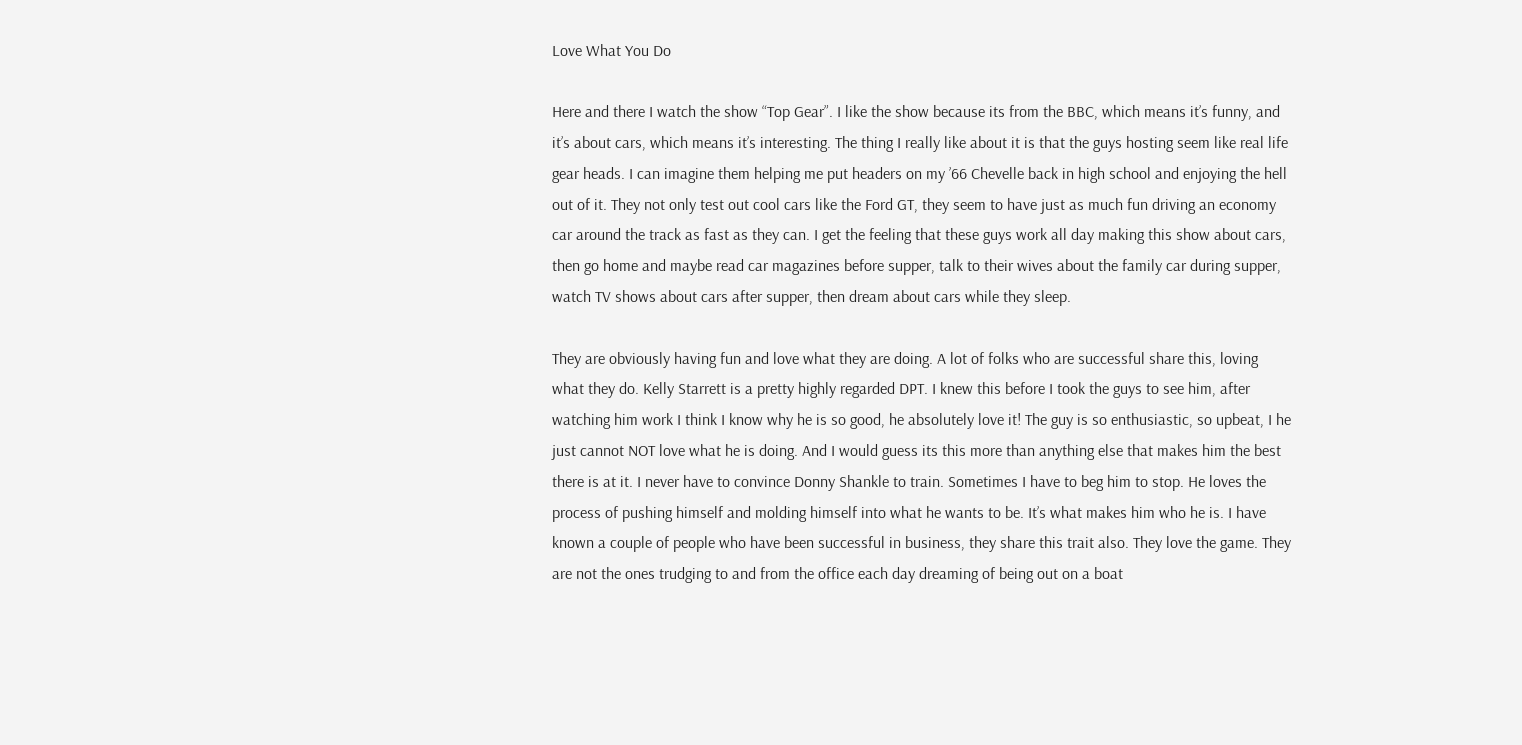Love What You Do

Here and there I watch the show “Top Gear”. I like the show because its from the BBC, which means it’s funny, and it’s about cars, which means it’s interesting. The thing I really like about it is that the guys hosting seem like real life gear heads. I can imagine them helping me put headers on my ’66 Chevelle back in high school and enjoying the hell out of it. They not only test out cool cars like the Ford GT, they seem to have just as much fun driving an economy car around the track as fast as they can. I get the feeling that these guys work all day making this show about cars, then go home and maybe read car magazines before supper, talk to their wives about the family car during supper, watch TV shows about cars after supper, then dream about cars while they sleep.

They are obviously having fun and love what they are doing. A lot of folks who are successful share this, loving what they do. Kelly Starrett is a pretty highly regarded DPT. I knew this before I took the guys to see him, after watching him work I think I know why he is so good, he absolutely love it! The guy is so enthusiastic, so upbeat, I he just cannot NOT love what he is doing. And I would guess its this more than anything else that makes him the best there is at it. I never have to convince Donny Shankle to train. Sometimes I have to beg him to stop. He loves the process of pushing himself and molding himself into what he wants to be. It’s what makes him who he is. I have known a couple of people who have been successful in business, they share this trait also. They love the game. They are not the ones trudging to and from the office each day dreaming of being out on a boat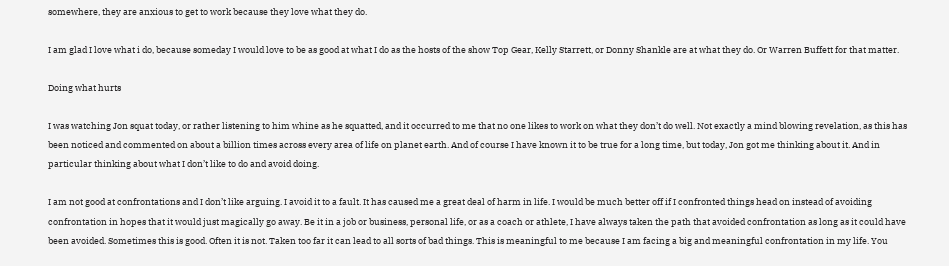somewhere, they are anxious to get to work because they love what they do.

I am glad I love what i do, because someday I would love to be as good at what I do as the hosts of the show Top Gear, Kelly Starrett, or Donny Shankle are at what they do. Or Warren Buffett for that matter.

Doing what hurts

I was watching Jon squat today, or rather listening to him whine as he squatted, and it occurred to me that no one likes to work on what they don’t do well. Not exactly a mind blowing revelation, as this has been noticed and commented on about a billion times across every area of life on planet earth. And of course I have known it to be true for a long time, but today, Jon got me thinking about it. And in particular thinking about what I don’t like to do and avoid doing.

I am not good at confrontations and I don’t like arguing. I avoid it to a fault. It has caused me a great deal of harm in life. I would be much better off if I confronted things head on instead of avoiding confrontation in hopes that it would just magically go away. Be it in a job or business, personal life, or as a coach or athlete, I have always taken the path that avoided confrontation as long as it could have been avoided. Sometimes this is good. Often it is not. Taken too far it can lead to all sorts of bad things. This is meaningful to me because I am facing a big and meaningful confrontation in my life. You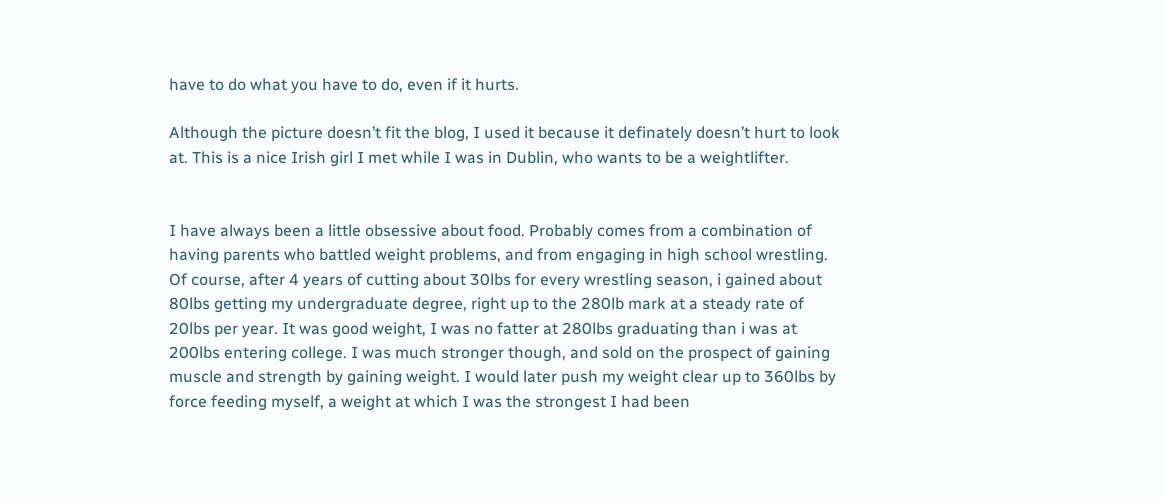have to do what you have to do, even if it hurts.

Although the picture doesn’t fit the blog, I used it because it definately doesn’t hurt to look at. This is a nice Irish girl I met while I was in Dublin, who wants to be a weightlifter.


I have always been a little obsessive about food. Probably comes from a combination of having parents who battled weight problems, and from engaging in high school wrestling. Of course, after 4 years of cutting about 30lbs for every wrestling season, i gained about 80lbs getting my undergraduate degree, right up to the 280lb mark at a steady rate of 20lbs per year. It was good weight, I was no fatter at 280lbs graduating than i was at 200lbs entering college. I was much stronger though, and sold on the prospect of gaining muscle and strength by gaining weight. I would later push my weight clear up to 360lbs by force feeding myself, a weight at which I was the strongest I had been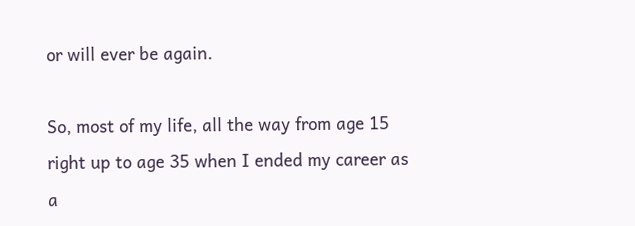or will ever be again.

So, most of my life, all the way from age 15 right up to age 35 when I ended my career as a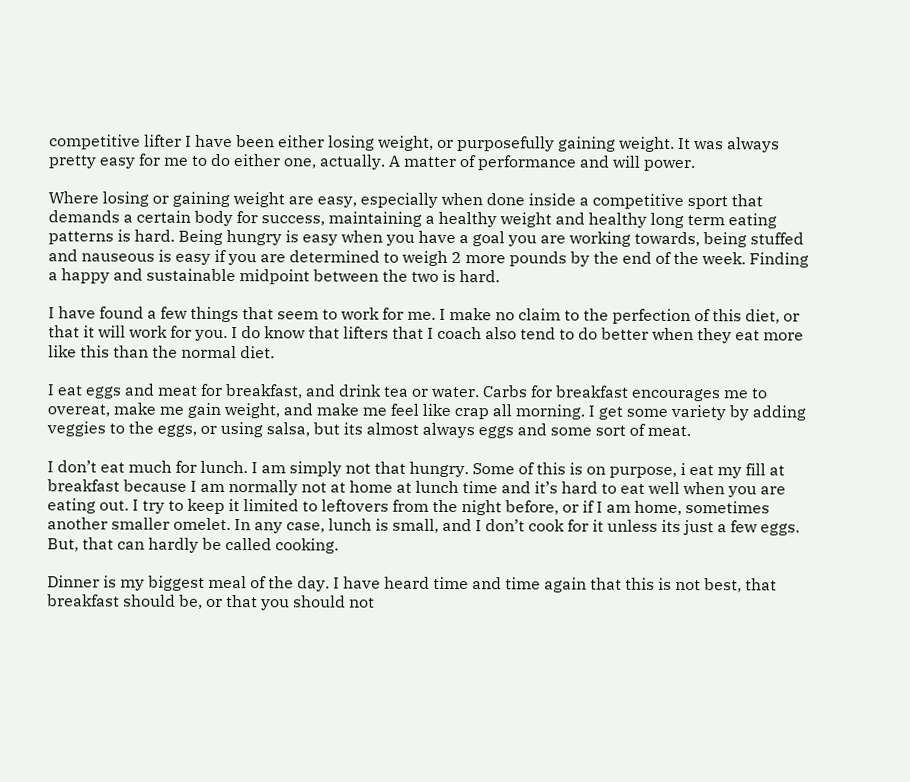competitive lifter I have been either losing weight, or purposefully gaining weight. It was always pretty easy for me to do either one, actually. A matter of performance and will power.

Where losing or gaining weight are easy, especially when done inside a competitive sport that demands a certain body for success, maintaining a healthy weight and healthy long term eating patterns is hard. Being hungry is easy when you have a goal you are working towards, being stuffed and nauseous is easy if you are determined to weigh 2 more pounds by the end of the week. Finding a happy and sustainable midpoint between the two is hard.

I have found a few things that seem to work for me. I make no claim to the perfection of this diet, or that it will work for you. I do know that lifters that I coach also tend to do better when they eat more like this than the normal diet.

I eat eggs and meat for breakfast, and drink tea or water. Carbs for breakfast encourages me to overeat, make me gain weight, and make me feel like crap all morning. I get some variety by adding veggies to the eggs, or using salsa, but its almost always eggs and some sort of meat.

I don’t eat much for lunch. I am simply not that hungry. Some of this is on purpose, i eat my fill at breakfast because I am normally not at home at lunch time and it’s hard to eat well when you are eating out. I try to keep it limited to leftovers from the night before, or if I am home, sometimes another smaller omelet. In any case, lunch is small, and I don’t cook for it unless its just a few eggs. But, that can hardly be called cooking.

Dinner is my biggest meal of the day. I have heard time and time again that this is not best, that breakfast should be, or that you should not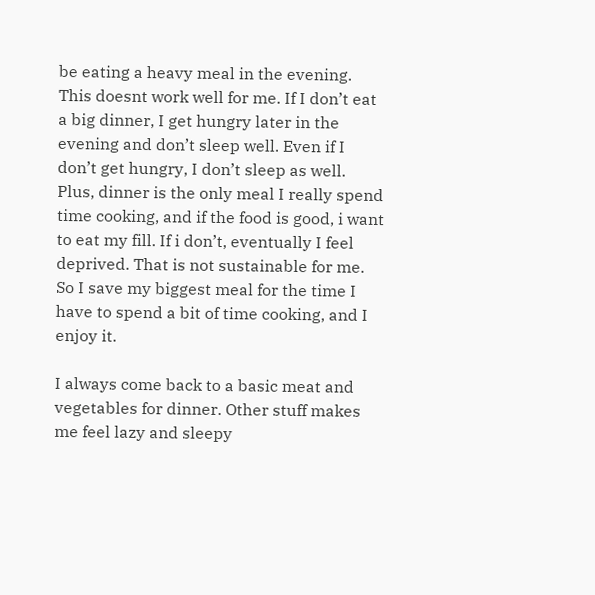be eating a heavy meal in the evening. This doesnt work well for me. If I don’t eat a big dinner, I get hungry later in the evening and don’t sleep well. Even if I don’t get hungry, I don’t sleep as well. Plus, dinner is the only meal I really spend time cooking, and if the food is good, i want to eat my fill. If i don’t, eventually I feel deprived. That is not sustainable for me. So I save my biggest meal for the time I have to spend a bit of time cooking, and I enjoy it.

I always come back to a basic meat and vegetables for dinner. Other stuff makes me feel lazy and sleepy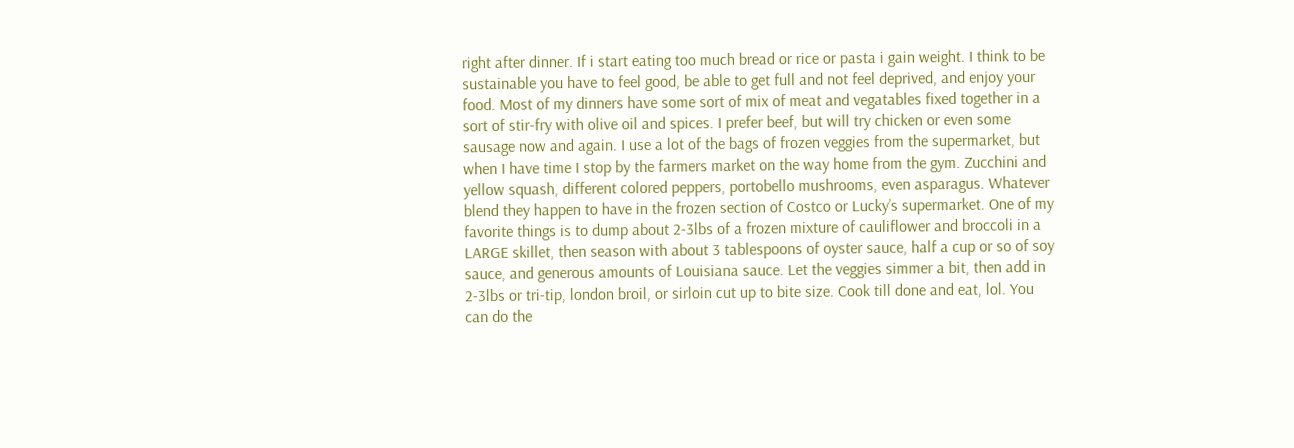right after dinner. If i start eating too much bread or rice or pasta i gain weight. I think to be sustainable you have to feel good, be able to get full and not feel deprived, and enjoy your food. Most of my dinners have some sort of mix of meat and vegatables fixed together in a sort of stir-fry with olive oil and spices. I prefer beef, but will try chicken or even some sausage now and again. I use a lot of the bags of frozen veggies from the supermarket, but when I have time I stop by the farmers market on the way home from the gym. Zucchini and yellow squash, different colored peppers, portobello mushrooms, even asparagus. Whatever blend they happen to have in the frozen section of Costco or Lucky’s supermarket. One of my favorite things is to dump about 2-3lbs of a frozen mixture of cauliflower and broccoli in a LARGE skillet, then season with about 3 tablespoons of oyster sauce, half a cup or so of soy sauce, and generous amounts of Louisiana sauce. Let the veggies simmer a bit, then add in 2-3lbs or tri-tip, london broil, or sirloin cut up to bite size. Cook till done and eat, lol. You can do the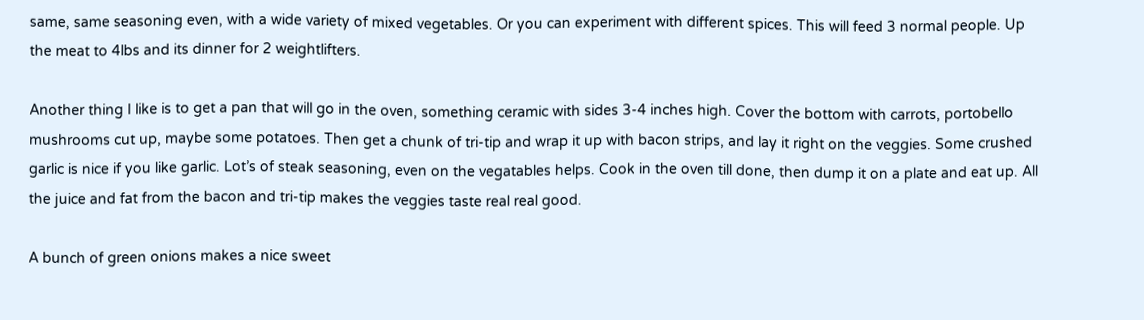same, same seasoning even, with a wide variety of mixed vegetables. Or you can experiment with different spices. This will feed 3 normal people. Up the meat to 4lbs and its dinner for 2 weightlifters.

Another thing I like is to get a pan that will go in the oven, something ceramic with sides 3-4 inches high. Cover the bottom with carrots, portobello mushrooms cut up, maybe some potatoes. Then get a chunk of tri-tip and wrap it up with bacon strips, and lay it right on the veggies. Some crushed garlic is nice if you like garlic. Lot’s of steak seasoning, even on the vegatables helps. Cook in the oven till done, then dump it on a plate and eat up. All the juice and fat from the bacon and tri-tip makes the veggies taste real real good.

A bunch of green onions makes a nice sweet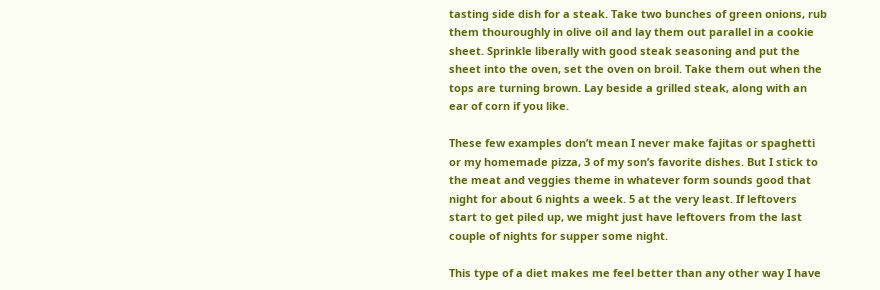tasting side dish for a steak. Take two bunches of green onions, rub them thouroughly in olive oil and lay them out parallel in a cookie sheet. Sprinkle liberally with good steak seasoning and put the sheet into the oven, set the oven on broil. Take them out when the tops are turning brown. Lay beside a grilled steak, along with an ear of corn if you like.

These few examples don’t mean I never make fajitas or spaghetti or my homemade pizza, 3 of my son’s favorite dishes. But I stick to the meat and veggies theme in whatever form sounds good that night for about 6 nights a week. 5 at the very least. If leftovers start to get piled up, we might just have leftovers from the last couple of nights for supper some night.

This type of a diet makes me feel better than any other way I have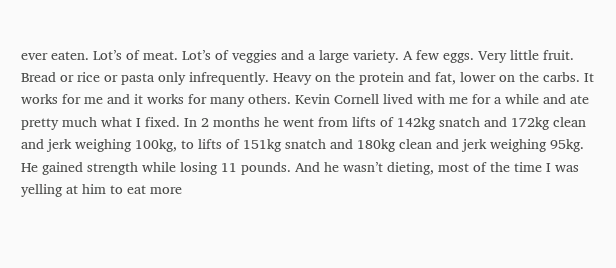ever eaten. Lot’s of meat. Lot’s of veggies and a large variety. A few eggs. Very little fruit. Bread or rice or pasta only infrequently. Heavy on the protein and fat, lower on the carbs. It works for me and it works for many others. Kevin Cornell lived with me for a while and ate pretty much what I fixed. In 2 months he went from lifts of 142kg snatch and 172kg clean and jerk weighing 100kg, to lifts of 151kg snatch and 180kg clean and jerk weighing 95kg. He gained strength while losing 11 pounds. And he wasn’t dieting, most of the time I was yelling at him to eat more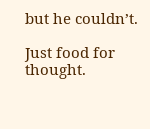but he couldn’t.

Just food for thought.